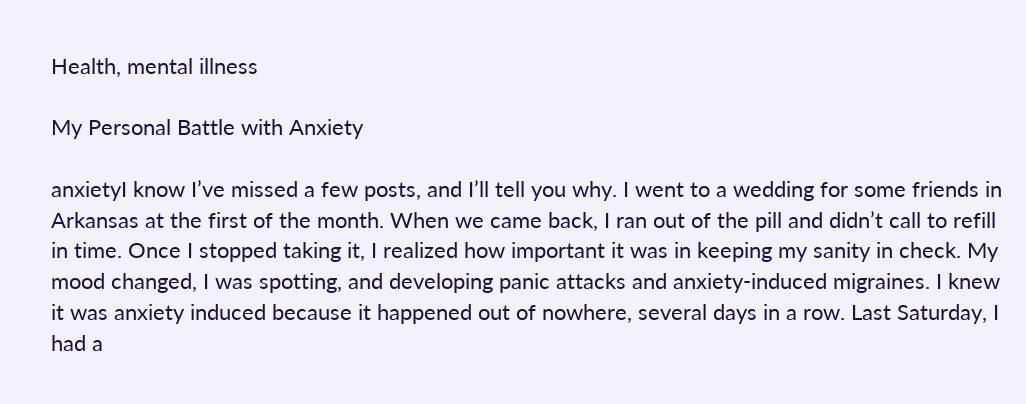Health, mental illness

My Personal Battle with Anxiety

anxietyI know I’ve missed a few posts, and I’ll tell you why. I went to a wedding for some friends in Arkansas at the first of the month. When we came back, I ran out of the pill and didn’t call to refill in time. Once I stopped taking it, I realized how important it was in keeping my sanity in check. My mood changed, I was spotting, and developing panic attacks and anxiety-induced migraines. I knew it was anxiety induced because it happened out of nowhere, several days in a row. Last Saturday, I had a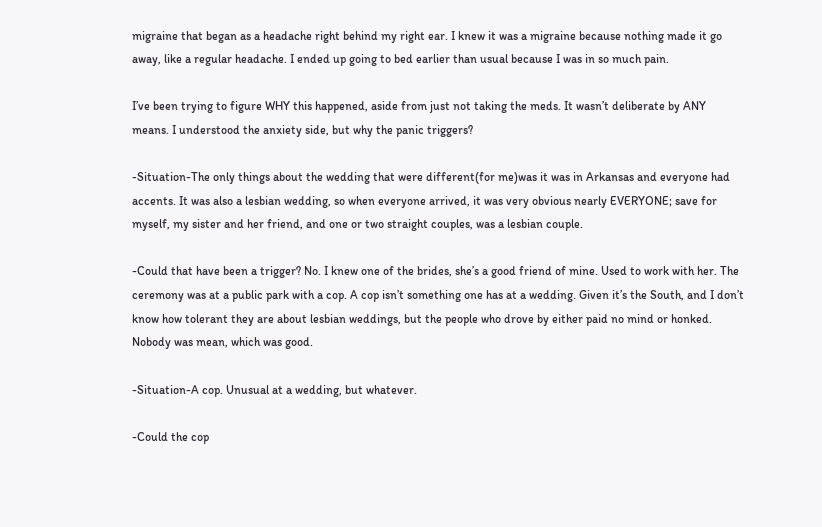migraine that began as a headache right behind my right ear. I knew it was a migraine because nothing made it go away, like a regular headache. I ended up going to bed earlier than usual because I was in so much pain.

I’ve been trying to figure WHY this happened, aside from just not taking the meds. It wasn’t deliberate by ANY means. I understood the anxiety side, but why the panic triggers?

-Situation-The only things about the wedding that were different(for me)was it was in Arkansas and everyone had accents. It was also a lesbian wedding, so when everyone arrived, it was very obvious nearly EVERYONE; save for myself, my sister and her friend, and one or two straight couples, was a lesbian couple.

-Could that have been a trigger? No. I knew one of the brides, she’s a good friend of mine. Used to work with her. The ceremony was at a public park with a cop. A cop isn’t something one has at a wedding. Given it’s the South, and I don’t know how tolerant they are about lesbian weddings, but the people who drove by either paid no mind or honked. Nobody was mean, which was good.

-Situation-A cop. Unusual at a wedding, but whatever.

-Could the cop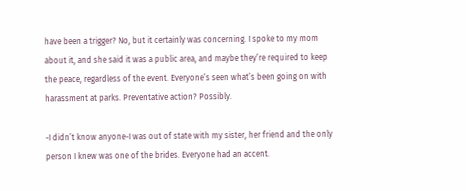have been a trigger? No, but it certainly was concerning. I spoke to my mom about it, and she said it was a public area, and maybe they’re required to keep the peace, regardless of the event. Everyone’s seen what’s been going on with harassment at parks. Preventative action? Possibly.

-I didn’t know anyone-I was out of state with my sister, her friend and the only person I knew was one of the brides. Everyone had an accent.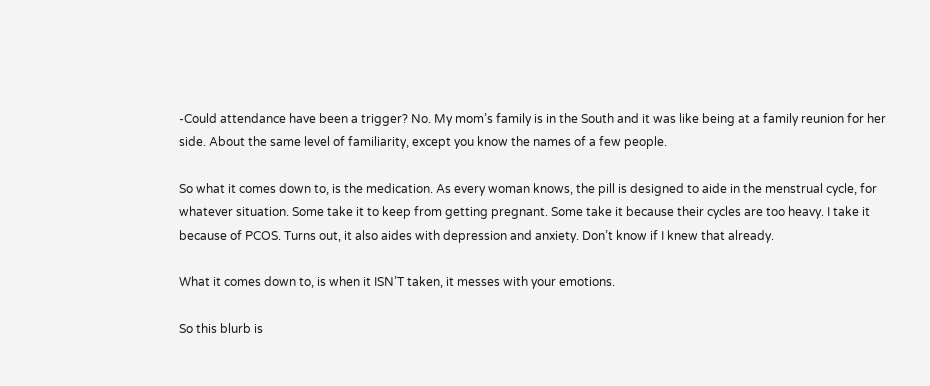-Could attendance have been a trigger? No. My mom’s family is in the South and it was like being at a family reunion for her side. About the same level of familiarity, except you know the names of a few people.

So what it comes down to, is the medication. As every woman knows, the pill is designed to aide in the menstrual cycle, for whatever situation. Some take it to keep from getting pregnant. Some take it because their cycles are too heavy. I take it because of PCOS. Turns out, it also aides with depression and anxiety. Don’t know if I knew that already.

What it comes down to, is when it ISN’T taken, it messes with your emotions.

So this blurb is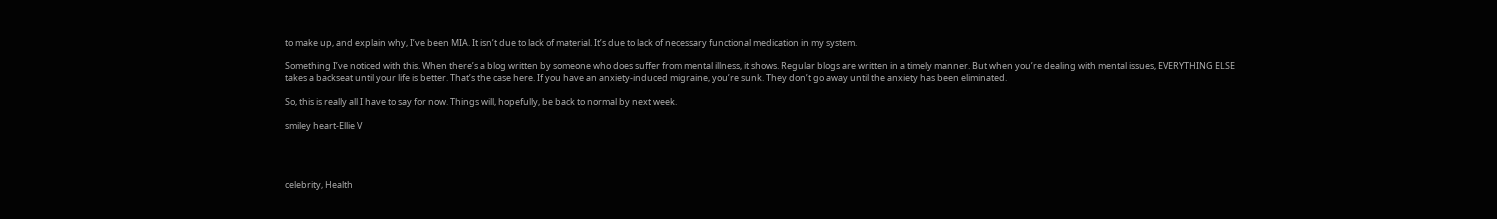to make up, and explain why, I’ve been MIA. It isn’t due to lack of material. It’s due to lack of necessary functional medication in my system.

Something I’ve noticed with this. When there’s a blog written by someone who does suffer from mental illness, it shows. Regular blogs are written in a timely manner. But when you’re dealing with mental issues, EVERYTHING ELSE takes a backseat until your life is better. That’s the case here. If you have an anxiety-induced migraine, you’re sunk. They don’t go away until the anxiety has been eliminated.

So, this is really all I have to say for now. Things will, hopefully, be back to normal by next week.

smiley heart-Ellie V




celebrity, Health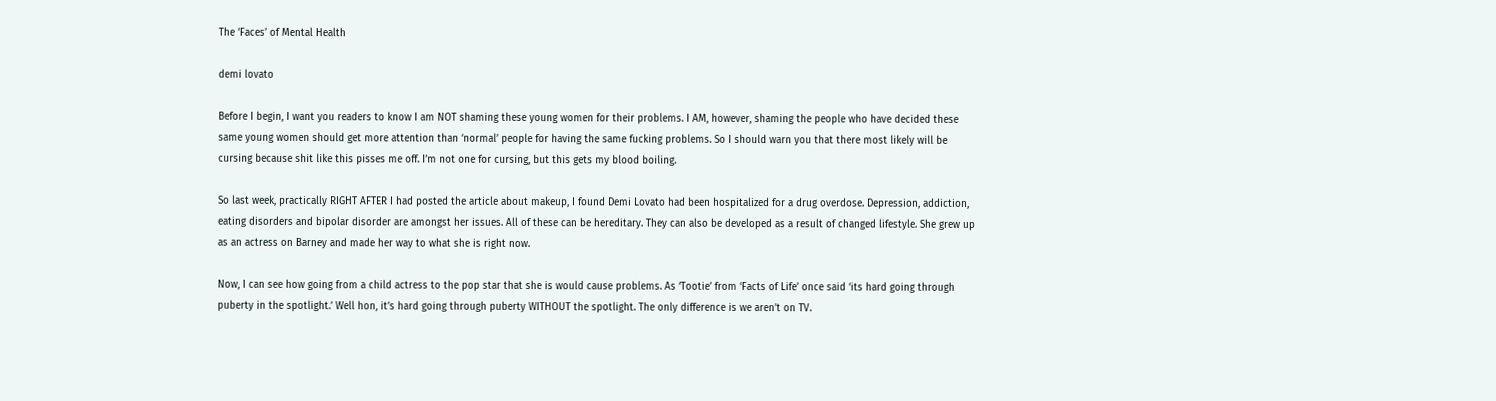The ‘Faces’ of Mental Health

demi lovato

Before I begin, I want you readers to know I am NOT shaming these young women for their problems. I AM, however, shaming the people who have decided these same young women should get more attention than ‘normal’ people for having the same fucking problems. So I should warn you that there most likely will be cursing because shit like this pisses me off. I’m not one for cursing, but this gets my blood boiling.

So last week, practically RIGHT AFTER I had posted the article about makeup, I found Demi Lovato had been hospitalized for a drug overdose. Depression, addiction, eating disorders and bipolar disorder are amongst her issues. All of these can be hereditary. They can also be developed as a result of changed lifestyle. She grew up as an actress on Barney and made her way to what she is right now.

Now, I can see how going from a child actress to the pop star that she is would cause problems. As ‘Tootie’ from ‘Facts of Life’ once said ‘its hard going through puberty in the spotlight.’ Well hon, it’s hard going through puberty WITHOUT the spotlight. The only difference is we aren’t on TV.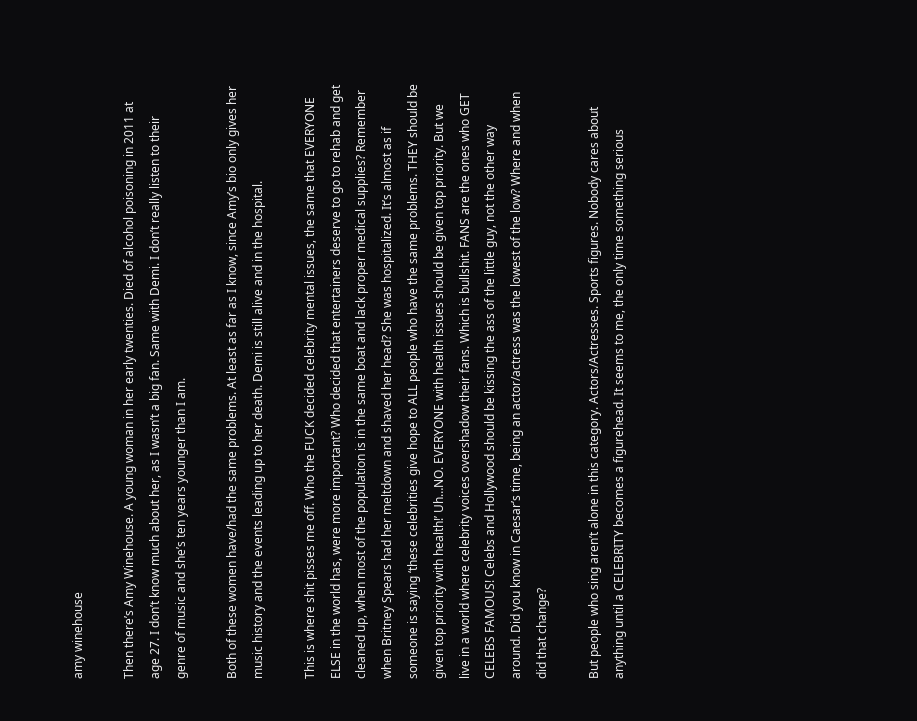amy winehouse

Then there’s Amy Winehouse. A young woman in her early twenties. Died of alcohol poisoning in 2011 at age 27. I don’t know much about her, as I wasn’t a big fan. Same with Demi. I don’t really listen to their genre of music and she’s ten years younger than I am.

Both of these women have/had the same problems. At least as far as I know, since Amy’s bio only gives her music history and the events leading up to her death. Demi is still alive and in the hospital.

This is where shit pisses me off. Who the FUCK decided celebrity mental issues, the same that EVERYONE ELSE in the world has, were more important? Who decided that entertainers deserve to go to rehab and get cleaned up, when most of the population is in the same boat and lack proper medical supplies? Remember when Britney Spears had her meltdown and shaved her head? She was hospitalized. It’s almost as if someone is saying ‘these celebrities give hope to ALL people who have the same problems. THEY should be given top priority with health!’ Uh…NO. EVERYONE with health issues should be given top priority. But we live in a world where celebrity voices overshadow their fans. Which is bullshit. FANS are the ones who GET CELEBS FAMOUS! Celebs and Hollywood should be kissing the ass of the little guy, not the other way around. Did you know in Caesar’s time, being an actor/actress was the lowest of the low? Where and when did that change?

But people who sing aren’t alone in this category. Actors/Actresses. Sports figures. Nobody cares about anything until a CELEBRITY becomes a figurehead. It seems to me, the only time something serious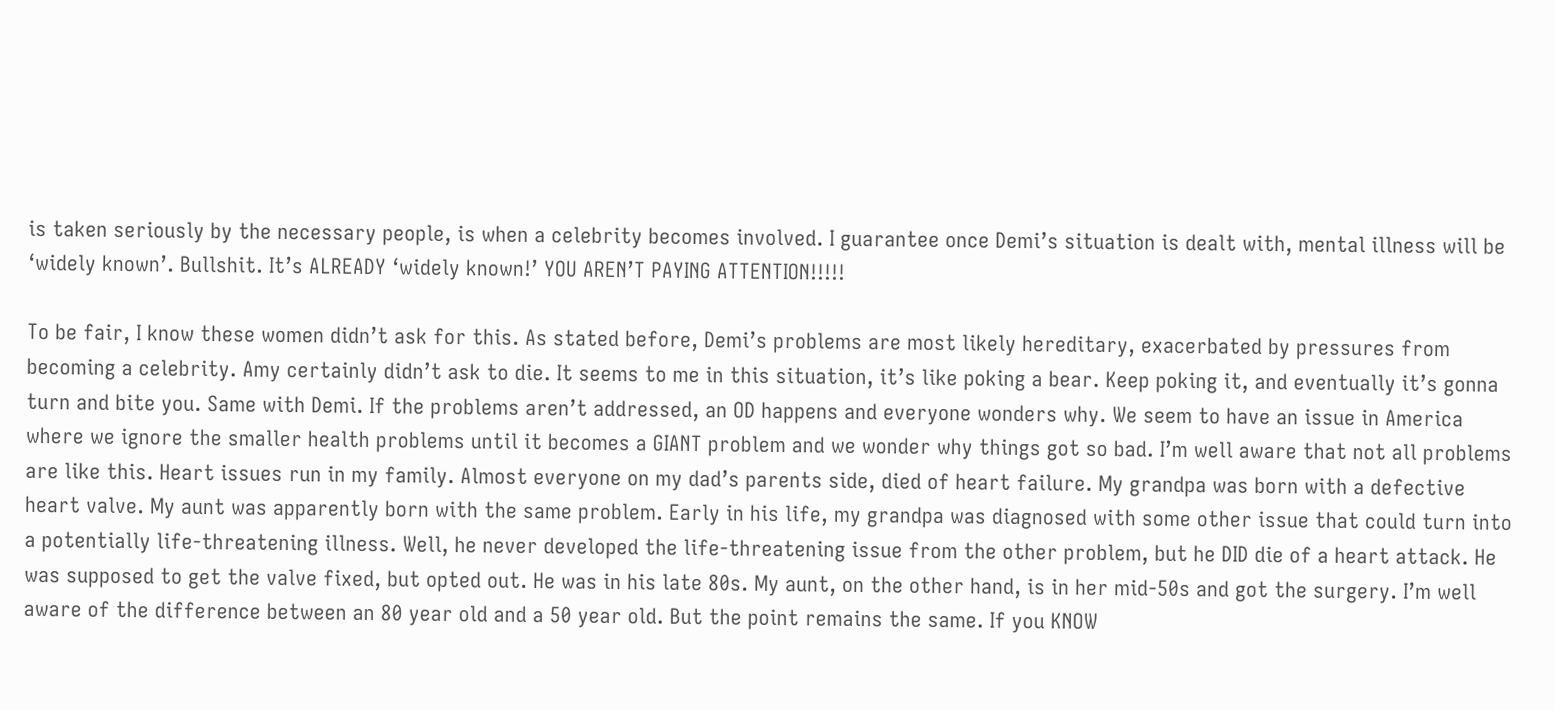is taken seriously by the necessary people, is when a celebrity becomes involved. I guarantee once Demi’s situation is dealt with, mental illness will be ‘widely known’. Bullshit. It’s ALREADY ‘widely known!’ YOU AREN’T PAYING ATTENTION!!!!!

To be fair, I know these women didn’t ask for this. As stated before, Demi’s problems are most likely hereditary, exacerbated by pressures from becoming a celebrity. Amy certainly didn’t ask to die. It seems to me in this situation, it’s like poking a bear. Keep poking it, and eventually it’s gonna turn and bite you. Same with Demi. If the problems aren’t addressed, an OD happens and everyone wonders why. We seem to have an issue in America where we ignore the smaller health problems until it becomes a GIANT problem and we wonder why things got so bad. I’m well aware that not all problems are like this. Heart issues run in my family. Almost everyone on my dad’s parents side, died of heart failure. My grandpa was born with a defective heart valve. My aunt was apparently born with the same problem. Early in his life, my grandpa was diagnosed with some other issue that could turn into a potentially life-threatening illness. Well, he never developed the life-threatening issue from the other problem, but he DID die of a heart attack. He was supposed to get the valve fixed, but opted out. He was in his late 80s. My aunt, on the other hand, is in her mid-50s and got the surgery. I’m well aware of the difference between an 80 year old and a 50 year old. But the point remains the same. If you KNOW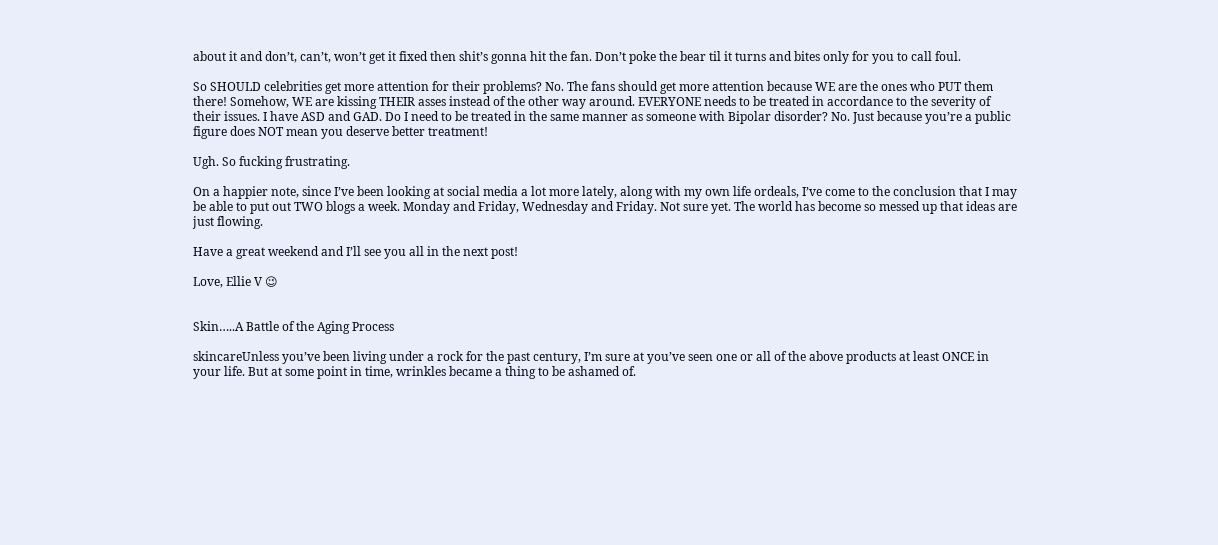about it and don’t, can’t, won’t get it fixed then shit’s gonna hit the fan. Don’t poke the bear til it turns and bites only for you to call foul.

So SHOULD celebrities get more attention for their problems? No. The fans should get more attention because WE are the ones who PUT them there! Somehow, WE are kissing THEIR asses instead of the other way around. EVERYONE needs to be treated in accordance to the severity of their issues. I have ASD and GAD. Do I need to be treated in the same manner as someone with Bipolar disorder? No. Just because you’re a public figure does NOT mean you deserve better treatment!

Ugh. So fucking frustrating.

On a happier note, since I’ve been looking at social media a lot more lately, along with my own life ordeals, I’ve come to the conclusion that I may be able to put out TWO blogs a week. Monday and Friday, Wednesday and Friday. Not sure yet. The world has become so messed up that ideas are just flowing.

Have a great weekend and I’ll see you all in the next post!

Love, Ellie V 😉


Skin…..A Battle of the Aging Process

skincareUnless you’ve been living under a rock for the past century, I’m sure at you’ve seen one or all of the above products at least ONCE in your life. But at some point in time, wrinkles became a thing to be ashamed of.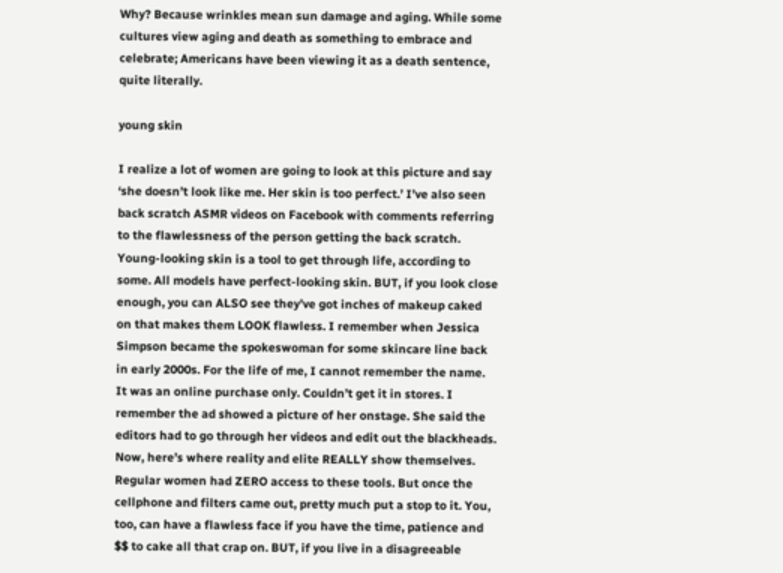Why? Because wrinkles mean sun damage and aging. While some cultures view aging and death as something to embrace and celebrate; Americans have been viewing it as a death sentence, quite literally.

young skin

I realize a lot of women are going to look at this picture and say ‘she doesn’t look like me. Her skin is too perfect.’ I’ve also seen back scratch ASMR videos on Facebook with comments referring to the flawlessness of the person getting the back scratch. Young-looking skin is a tool to get through life, according to some. All models have perfect-looking skin. BUT, if you look close enough, you can ALSO see they’ve got inches of makeup caked on that makes them LOOK flawless. I remember when Jessica Simpson became the spokeswoman for some skincare line back in early 2000s. For the life of me, I cannot remember the name. It was an online purchase only. Couldn’t get it in stores. I remember the ad showed a picture of her onstage. She said the editors had to go through her videos and edit out the blackheads. Now, here’s where reality and elite REALLY show themselves. Regular women had ZERO access to these tools. But once the cellphone and filters came out, pretty much put a stop to it. You, too, can have a flawless face if you have the time, patience and $$ to cake all that crap on. BUT, if you live in a disagreeable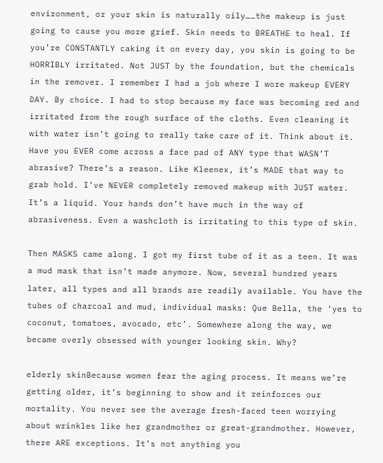environment, or your skin is naturally oily……the makeup is just going to cause you more grief. Skin needs to BREATHE to heal. If you’re CONSTANTLY caking it on every day, you skin is going to be HORRIBLY irritated. Not JUST by the foundation, but the chemicals in the remover. I remember I had a job where I wore makeup EVERY DAY. By choice. I had to stop because my face was becoming red and irritated from the rough surface of the cloths. Even cleaning it with water isn’t going to really take care of it. Think about it. Have you EVER come across a face pad of ANY type that WASN’T abrasive? There’s a reason. Like Kleenex, it’s MADE that way to grab hold. I’ve NEVER completely removed makeup with JUST water. It’s a liquid. Your hands don’t have much in the way of abrasiveness. Even a washcloth is irritating to this type of skin.

Then MASKS came along. I got my first tube of it as a teen. It was a mud mask that isn’t made anymore. Now, several hundred years later, all types and all brands are readily available. You have the tubes of charcoal and mud, individual masks: Que Bella, the ‘yes to coconut, tomatoes, avocado, etc’. Somewhere along the way, we became overly obsessed with younger looking skin. Why?

elderly skinBecause women fear the aging process. It means we’re getting older, it’s beginning to show and it reinforces our mortality. You never see the average fresh-faced teen worrying about wrinkles like her grandmother or great-grandmother. However, there ARE exceptions. It’s not anything you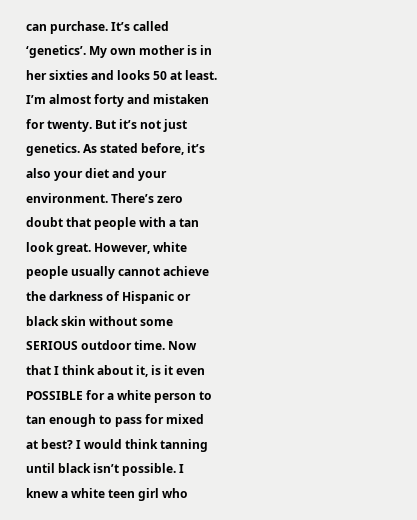can purchase. It’s called ‘genetics’. My own mother is in her sixties and looks 50 at least. I’m almost forty and mistaken for twenty. But it’s not just genetics. As stated before, it’s also your diet and your environment. There’s zero doubt that people with a tan look great. However, white people usually cannot achieve the darkness of Hispanic or black skin without some SERIOUS outdoor time. Now that I think about it, is it even POSSIBLE for a white person to tan enough to pass for mixed at best? I would think tanning until black isn’t possible. I knew a white teen girl who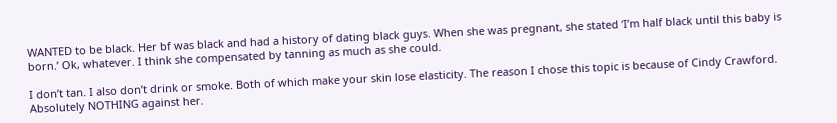WANTED to be black. Her bf was black and had a history of dating black guys. When she was pregnant, she stated ‘I’m half black until this baby is born.’ Ok, whatever. I think she compensated by tanning as much as she could.

I don’t tan. I also don’t drink or smoke. Both of which make your skin lose elasticity. The reason I chose this topic is because of Cindy Crawford. Absolutely NOTHING against her.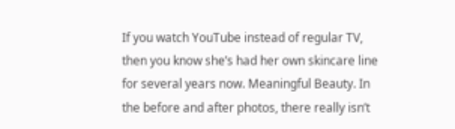If you watch YouTube instead of regular TV, then you know she’s had her own skincare line for several years now. Meaningful Beauty. In the before and after photos, there really isn’t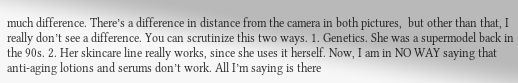much difference. There’s a difference in distance from the camera in both pictures,  but other than that, I really don’t see a difference. You can scrutinize this two ways. 1. Genetics. She was a supermodel back in the 90s. 2. Her skincare line really works, since she uses it herself. Now, I am in NO WAY saying that anti-aging lotions and serums don’t work. All I’m saying is there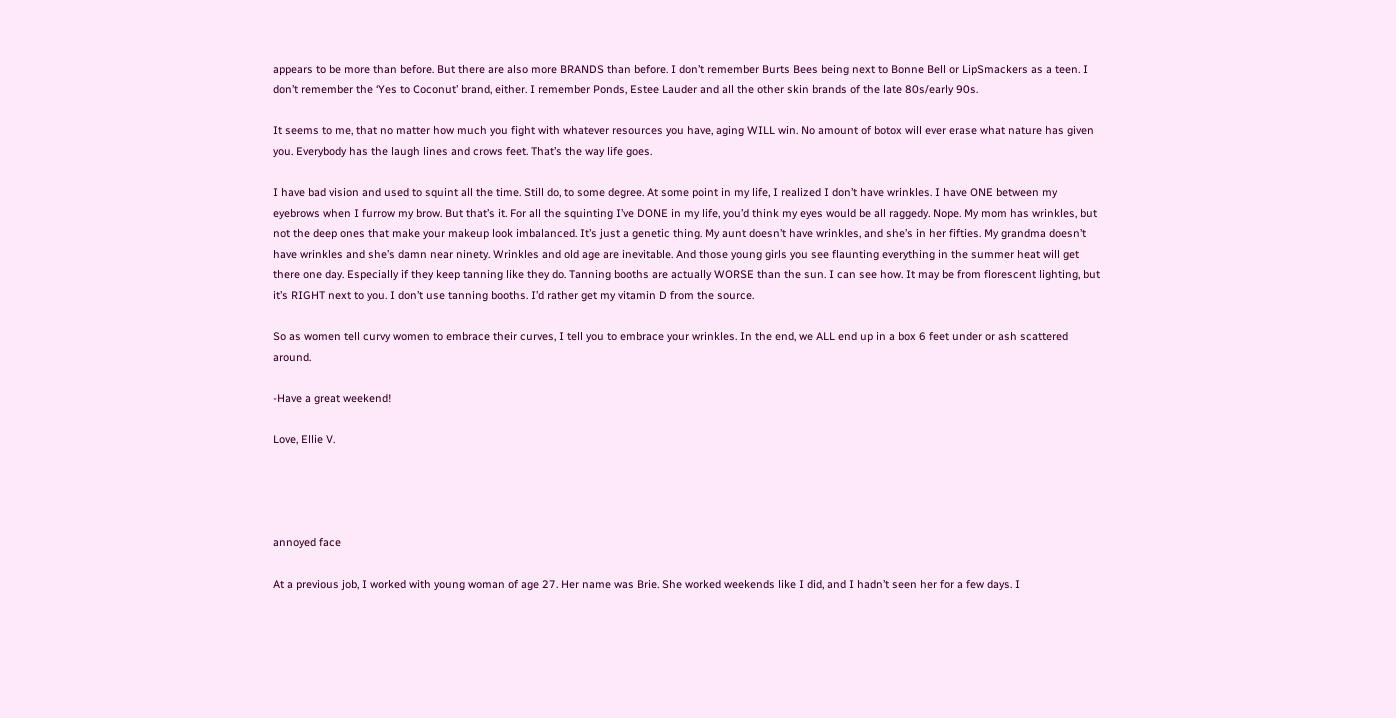appears to be more than before. But there are also more BRANDS than before. I don’t remember Burts Bees being next to Bonne Bell or LipSmackers as a teen. I don’t remember the ‘Yes to Coconut’ brand, either. I remember Ponds, Estee Lauder and all the other skin brands of the late 80s/early 90s.

It seems to me, that no matter how much you fight with whatever resources you have, aging WILL win. No amount of botox will ever erase what nature has given you. Everybody has the laugh lines and crows feet. That’s the way life goes.

I have bad vision and used to squint all the time. Still do, to some degree. At some point in my life, I realized I don’t have wrinkles. I have ONE between my eyebrows when I furrow my brow. But that’s it. For all the squinting I’ve DONE in my life, you’d think my eyes would be all raggedy. Nope. My mom has wrinkles, but not the deep ones that make your makeup look imbalanced. It’s just a genetic thing. My aunt doesn’t have wrinkles, and she’s in her fifties. My grandma doesn’t have wrinkles and she’s damn near ninety. Wrinkles and old age are inevitable. And those young girls you see flaunting everything in the summer heat will get there one day. Especially if they keep tanning like they do. Tanning booths are actually WORSE than the sun. I can see how. It may be from florescent lighting, but it’s RIGHT next to you. I don’t use tanning booths. I’d rather get my vitamin D from the source.

So as women tell curvy women to embrace their curves, I tell you to embrace your wrinkles. In the end, we ALL end up in a box 6 feet under or ash scattered around.

-Have a great weekend!

Love, Ellie V.




annoyed face

At a previous job, I worked with young woman of age 27. Her name was Brie. She worked weekends like I did, and I hadn’t seen her for a few days. I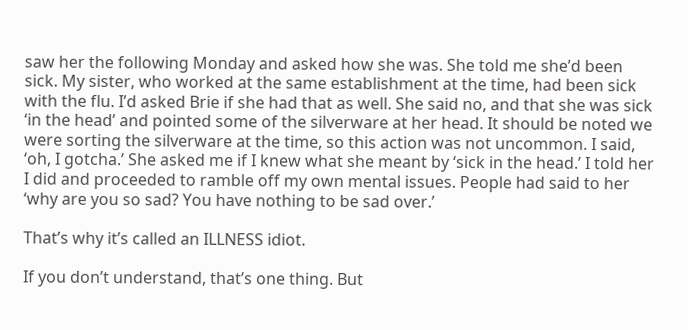saw her the following Monday and asked how she was. She told me she’d been sick. My sister, who worked at the same establishment at the time, had been sick with the flu. I’d asked Brie if she had that as well. She said no, and that she was sick ‘in the head’ and pointed some of the silverware at her head. It should be noted we were sorting the silverware at the time, so this action was not uncommon. I said, ‘oh, I gotcha.’ She asked me if I knew what she meant by ‘sick in the head.’ I told her I did and proceeded to ramble off my own mental issues. People had said to her ‘why are you so sad? You have nothing to be sad over.’

That’s why it’s called an ILLNESS idiot.

If you don’t understand, that’s one thing. But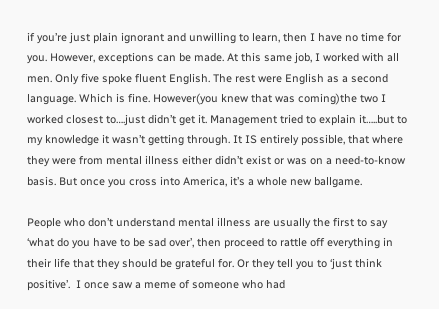if you’re just plain ignorant and unwilling to learn, then I have no time for you. However, exceptions can be made. At this same job, I worked with all men. Only five spoke fluent English. The rest were English as a second language. Which is fine. However(you knew that was coming)the two I worked closest to….just didn’t get it. Management tried to explain it…..but to my knowledge it wasn’t getting through. It IS entirely possible, that where they were from mental illness either didn’t exist or was on a need-to-know basis. But once you cross into America, it’s a whole new ballgame.

People who don’t understand mental illness are usually the first to say ‘what do you have to be sad over’, then proceed to rattle off everything in their life that they should be grateful for. Or they tell you to ‘just think positive’.  I once saw a meme of someone who had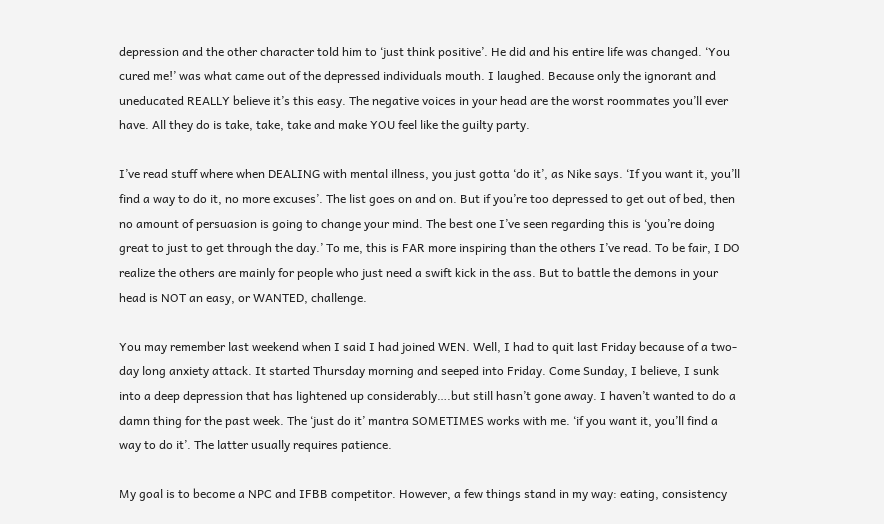depression and the other character told him to ‘just think positive’. He did and his entire life was changed. ‘You cured me!’ was what came out of the depressed individuals mouth. I laughed. Because only the ignorant and uneducated REALLY believe it’s this easy. The negative voices in your head are the worst roommates you’ll ever have. All they do is take, take, take and make YOU feel like the guilty party.

I’ve read stuff where when DEALING with mental illness, you just gotta ‘do it’, as Nike says. ‘If you want it, you’ll find a way to do it, no more excuses’. The list goes on and on. But if you’re too depressed to get out of bed, then no amount of persuasion is going to change your mind. The best one I’ve seen regarding this is ‘you’re doing great to just to get through the day.’ To me, this is FAR more inspiring than the others I’ve read. To be fair, I DO realize the others are mainly for people who just need a swift kick in the ass. But to battle the demons in your head is NOT an easy, or WANTED, challenge.

You may remember last weekend when I said I had joined WEN. Well, I had to quit last Friday because of a two-day long anxiety attack. It started Thursday morning and seeped into Friday. Come Sunday, I believe, I sunk into a deep depression that has lightened up considerably….but still hasn’t gone away. I haven’t wanted to do a damn thing for the past week. The ‘just do it’ mantra SOMETIMES works with me. ‘if you want it, you’ll find a way to do it’. The latter usually requires patience.

My goal is to become a NPC and IFBB competitor. However, a few things stand in my way: eating, consistency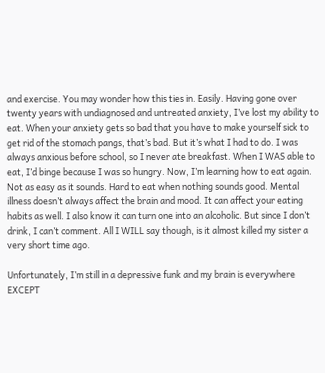and exercise. You may wonder how this ties in. Easily. Having gone over twenty years with undiagnosed and untreated anxiety, I’ve lost my ability to eat. When your anxiety gets so bad that you have to make yourself sick to get rid of the stomach pangs, that’s bad. But it’s what I had to do. I was always anxious before school, so I never ate breakfast. When I WAS able to eat, I’d binge because I was so hungry. Now, I’m learning how to eat again. Not as easy as it sounds. Hard to eat when nothing sounds good. Mental illness doesn’t always affect the brain and mood. It can affect your eating habits as well. I also know it can turn one into an alcoholic. But since I don’t drink, I can’t comment. All I WILL say though, is it almost killed my sister a very short time ago.

Unfortunately, I’m still in a depressive funk and my brain is everywhere EXCEPT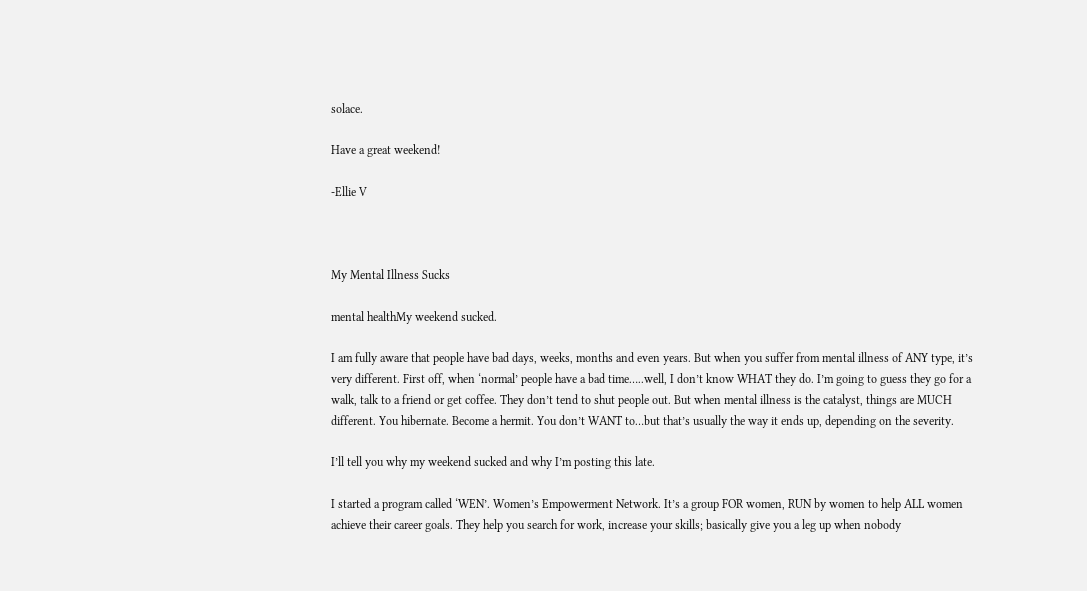solace.

Have a great weekend!

-Ellie V



My Mental Illness Sucks

mental healthMy weekend sucked.

I am fully aware that people have bad days, weeks, months and even years. But when you suffer from mental illness of ANY type, it’s very different. First off, when ‘normal’ people have a bad time…..well, I don’t know WHAT they do. I’m going to guess they go for a walk, talk to a friend or get coffee. They don’t tend to shut people out. But when mental illness is the catalyst, things are MUCH different. You hibernate. Become a hermit. You don’t WANT to…but that’s usually the way it ends up, depending on the severity.

I’ll tell you why my weekend sucked and why I’m posting this late.

I started a program called ‘WEN’. Women’s Empowerment Network. It’s a group FOR women, RUN by women to help ALL women achieve their career goals. They help you search for work, increase your skills; basically give you a leg up when nobody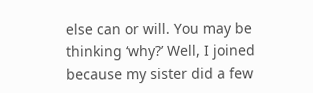else can or will. You may be thinking ‘why?’ Well, I joined because my sister did a few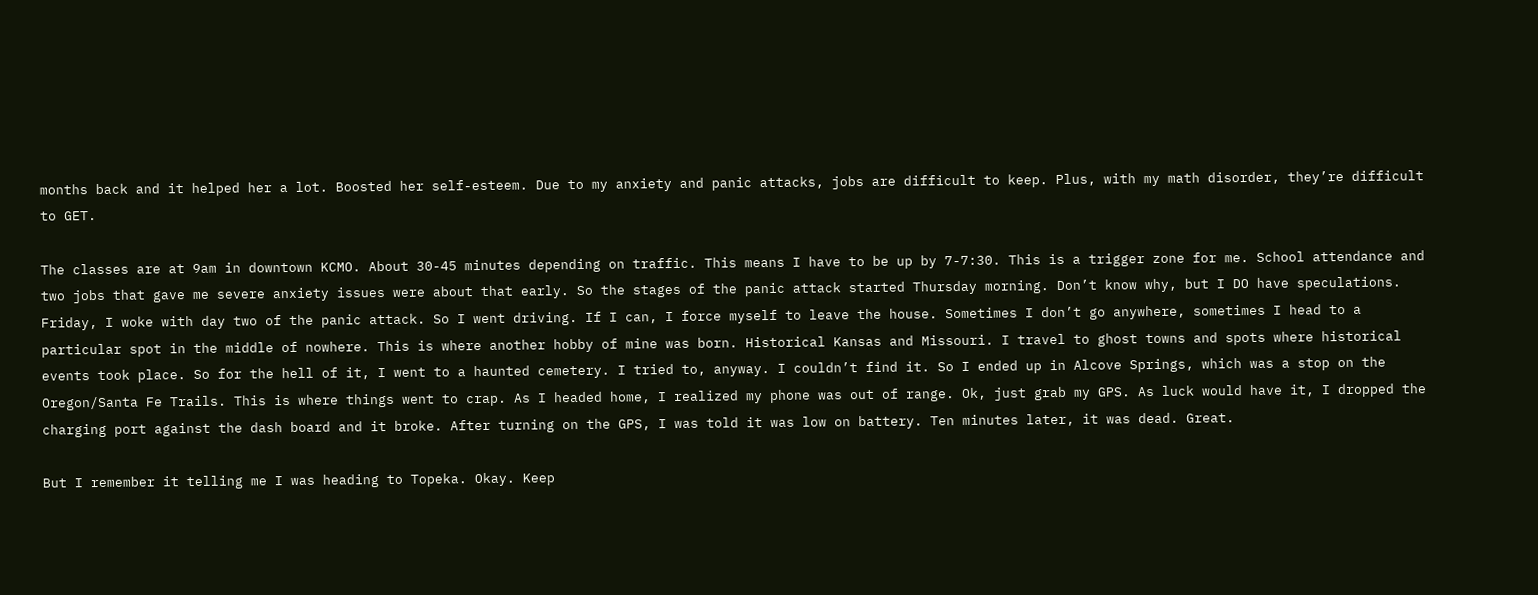months back and it helped her a lot. Boosted her self-esteem. Due to my anxiety and panic attacks, jobs are difficult to keep. Plus, with my math disorder, they’re difficult to GET.

The classes are at 9am in downtown KCMO. About 30-45 minutes depending on traffic. This means I have to be up by 7-7:30. This is a trigger zone for me. School attendance and two jobs that gave me severe anxiety issues were about that early. So the stages of the panic attack started Thursday morning. Don’t know why, but I DO have speculations. Friday, I woke with day two of the panic attack. So I went driving. If I can, I force myself to leave the house. Sometimes I don’t go anywhere, sometimes I head to a particular spot in the middle of nowhere. This is where another hobby of mine was born. Historical Kansas and Missouri. I travel to ghost towns and spots where historical events took place. So for the hell of it, I went to a haunted cemetery. I tried to, anyway. I couldn’t find it. So I ended up in Alcove Springs, which was a stop on the Oregon/Santa Fe Trails. This is where things went to crap. As I headed home, I realized my phone was out of range. Ok, just grab my GPS. As luck would have it, I dropped the charging port against the dash board and it broke. After turning on the GPS, I was told it was low on battery. Ten minutes later, it was dead. Great.

But I remember it telling me I was heading to Topeka. Okay. Keep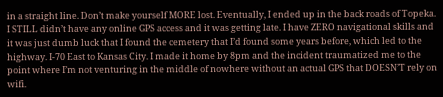in a straight line. Don’t make yourself MORE lost. Eventually, I ended up in the back roads of Topeka. I STILL didn’t have any online GPS access and it was getting late. I have ZERO navigational skills and it was just dumb luck that I found the cemetery that I’d found some years before, which led to the highway. I-70 East to Kansas City. I made it home by 8pm and the incident traumatized me to the point where I’m not venturing in the middle of nowhere without an actual GPS that DOESN’T rely on wifi.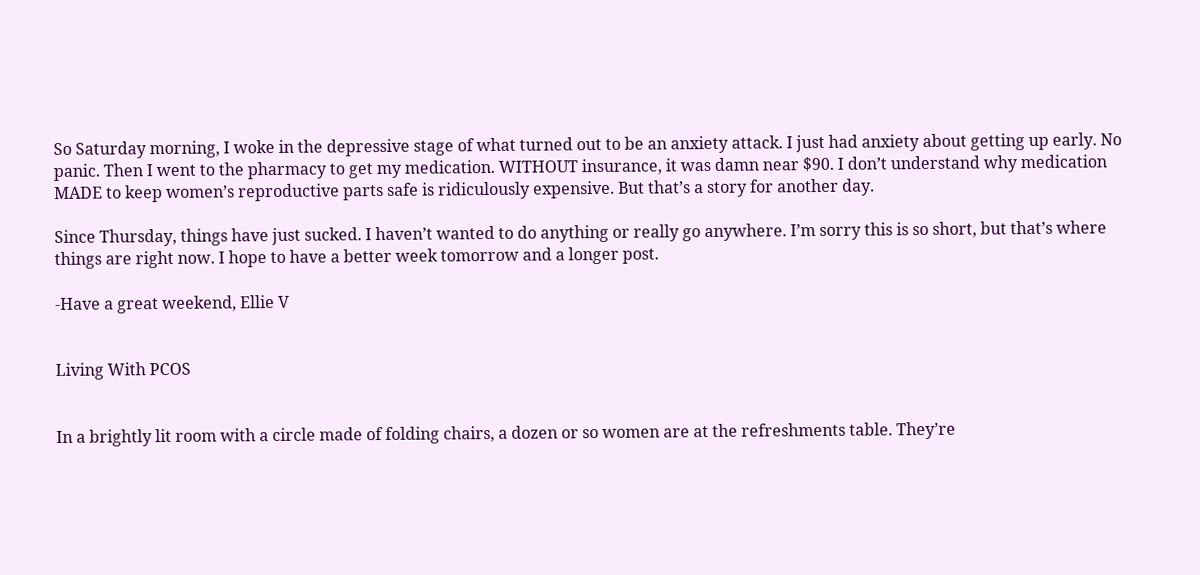So Saturday morning, I woke in the depressive stage of what turned out to be an anxiety attack. I just had anxiety about getting up early. No panic. Then I went to the pharmacy to get my medication. WITHOUT insurance, it was damn near $90. I don’t understand why medication MADE to keep women’s reproductive parts safe is ridiculously expensive. But that’s a story for another day.

Since Thursday, things have just sucked. I haven’t wanted to do anything or really go anywhere. I’m sorry this is so short, but that’s where things are right now. I hope to have a better week tomorrow and a longer post.

-Have a great weekend, Ellie V


Living With PCOS


In a brightly lit room with a circle made of folding chairs, a dozen or so women are at the refreshments table. They’re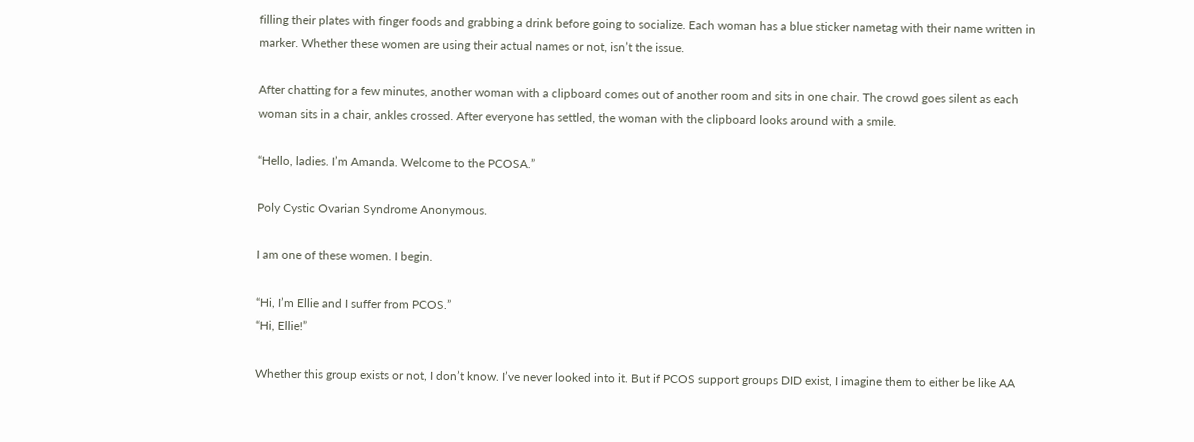filling their plates with finger foods and grabbing a drink before going to socialize. Each woman has a blue sticker nametag with their name written in marker. Whether these women are using their actual names or not, isn’t the issue.

After chatting for a few minutes, another woman with a clipboard comes out of another room and sits in one chair. The crowd goes silent as each woman sits in a chair, ankles crossed. After everyone has settled, the woman with the clipboard looks around with a smile.

“Hello, ladies. I’m Amanda. Welcome to the PCOSA.”

Poly Cystic Ovarian Syndrome Anonymous.

I am one of these women. I begin.

“Hi, I’m Ellie and I suffer from PCOS.”
“Hi, Ellie!”

Whether this group exists or not, I don’t know. I’ve never looked into it. But if PCOS support groups DID exist, I imagine them to either be like AA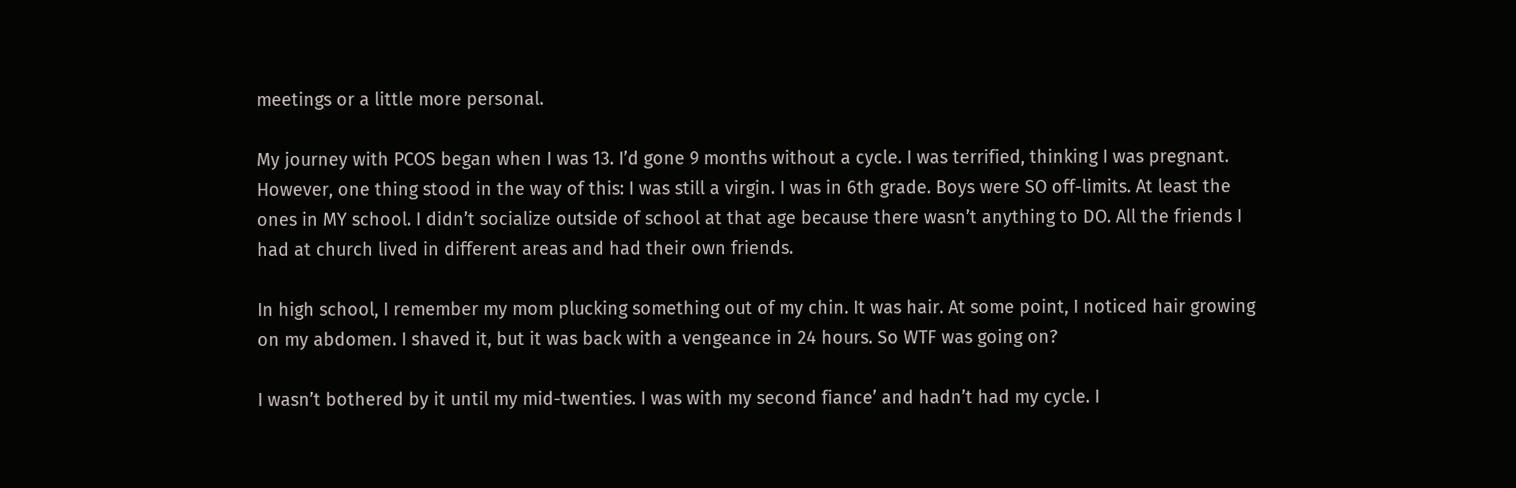meetings or a little more personal.

My journey with PCOS began when I was 13. I’d gone 9 months without a cycle. I was terrified, thinking I was pregnant. However, one thing stood in the way of this: I was still a virgin. I was in 6th grade. Boys were SO off-limits. At least the ones in MY school. I didn’t socialize outside of school at that age because there wasn’t anything to DO. All the friends I had at church lived in different areas and had their own friends.

In high school, I remember my mom plucking something out of my chin. It was hair. At some point, I noticed hair growing on my abdomen. I shaved it, but it was back with a vengeance in 24 hours. So WTF was going on?

I wasn’t bothered by it until my mid-twenties. I was with my second fiance’ and hadn’t had my cycle. I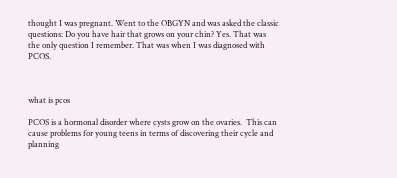thought I was pregnant. Went to the OBGYN and was asked the classic questions: Do you have hair that grows on your chin? Yes. That was the only question I remember. That was when I was diagnosed with PCOS.



what is pcos

PCOS is a hormonal disorder where cysts grow on the ovaries.  This can cause problems for young teens in terms of discovering their cycle and planning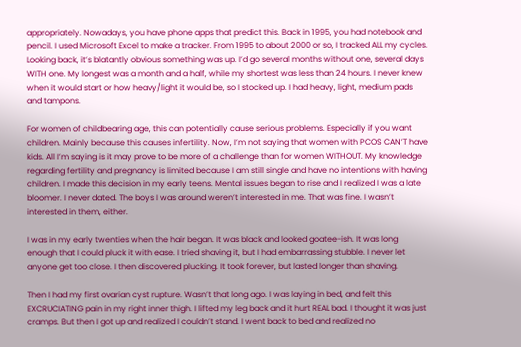appropriately. Nowadays, you have phone apps that predict this. Back in 1995, you had notebook and pencil. I used Microsoft Excel to make a tracker. From 1995 to about 2000 or so, I tracked ALL my cycles. Looking back, it’s blatantly obvious something was up. I’d go several months without one, several days WITH one. My longest was a month and a half, while my shortest was less than 24 hours. I never knew when it would start or how heavy/light it would be, so I stocked up. I had heavy, light, medium pads and tampons.

For women of childbearing age, this can potentially cause serious problems. Especially if you want children. Mainly because this causes infertility. Now, I’m not saying that women with PCOS CAN’T have kids. All I’m saying is it may prove to be more of a challenge than for women WITHOUT. My knowledge regarding fertility and pregnancy is limited because I am still single and have no intentions with having children. I made this decision in my early teens. Mental issues began to rise and I realized I was a late bloomer. I never dated. The boys I was around weren’t interested in me. That was fine. I wasn’t interested in them, either.

I was in my early twenties when the hair began. It was black and looked goatee-ish. It was long enough that I could pluck it with ease. I tried shaving it, but I had embarrassing stubble. I never let anyone get too close. I then discovered plucking. It took forever, but lasted longer than shaving.

Then I had my first ovarian cyst rupture. Wasn’t that long ago. I was laying in bed, and felt this EXCRUCIATING pain in my right inner thigh. I lifted my leg back and it hurt REAL bad. I thought it was just cramps. But then I got up and realized I couldn’t stand. I went back to bed and realized no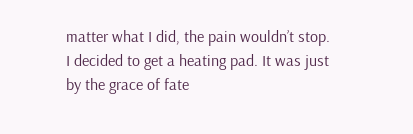matter what I did, the pain wouldn’t stop. I decided to get a heating pad. It was just by the grace of fate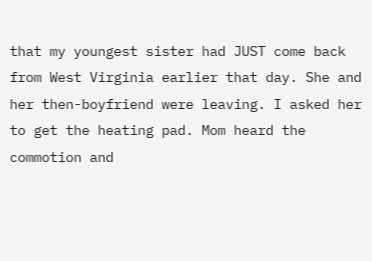that my youngest sister had JUST come back from West Virginia earlier that day. She and her then-boyfriend were leaving. I asked her to get the heating pad. Mom heard the commotion and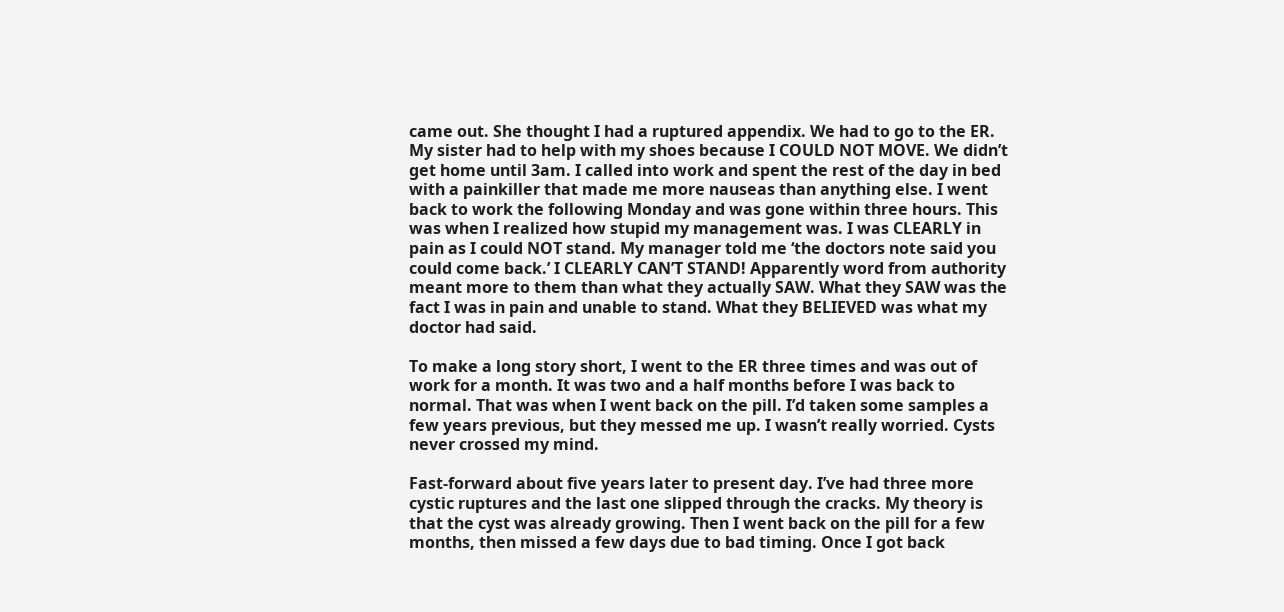came out. She thought I had a ruptured appendix. We had to go to the ER. My sister had to help with my shoes because I COULD NOT MOVE. We didn’t get home until 3am. I called into work and spent the rest of the day in bed with a painkiller that made me more nauseas than anything else. I went back to work the following Monday and was gone within three hours. This was when I realized how stupid my management was. I was CLEARLY in pain as I could NOT stand. My manager told me ‘the doctors note said you could come back.’ I CLEARLY CAN’T STAND! Apparently word from authority meant more to them than what they actually SAW. What they SAW was the fact I was in pain and unable to stand. What they BELIEVED was what my doctor had said.

To make a long story short, I went to the ER three times and was out of work for a month. It was two and a half months before I was back to normal. That was when I went back on the pill. I’d taken some samples a few years previous, but they messed me up. I wasn’t really worried. Cysts never crossed my mind.

Fast-forward about five years later to present day. I’ve had three more cystic ruptures and the last one slipped through the cracks. My theory is that the cyst was already growing. Then I went back on the pill for a few months, then missed a few days due to bad timing. Once I got back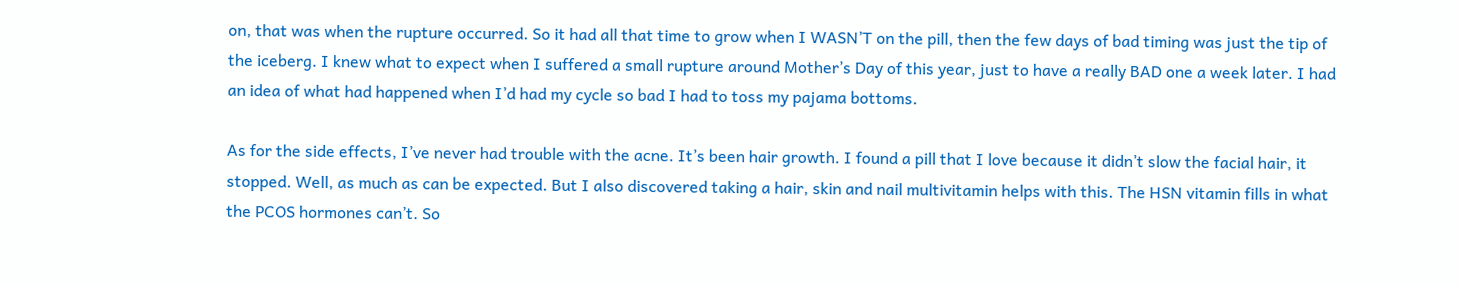on, that was when the rupture occurred. So it had all that time to grow when I WASN’T on the pill, then the few days of bad timing was just the tip of the iceberg. I knew what to expect when I suffered a small rupture around Mother’s Day of this year, just to have a really BAD one a week later. I had an idea of what had happened when I’d had my cycle so bad I had to toss my pajama bottoms.

As for the side effects, I’ve never had trouble with the acne. It’s been hair growth. I found a pill that I love because it didn’t slow the facial hair, it stopped. Well, as much as can be expected. But I also discovered taking a hair, skin and nail multivitamin helps with this. The HSN vitamin fills in what the PCOS hormones can’t. So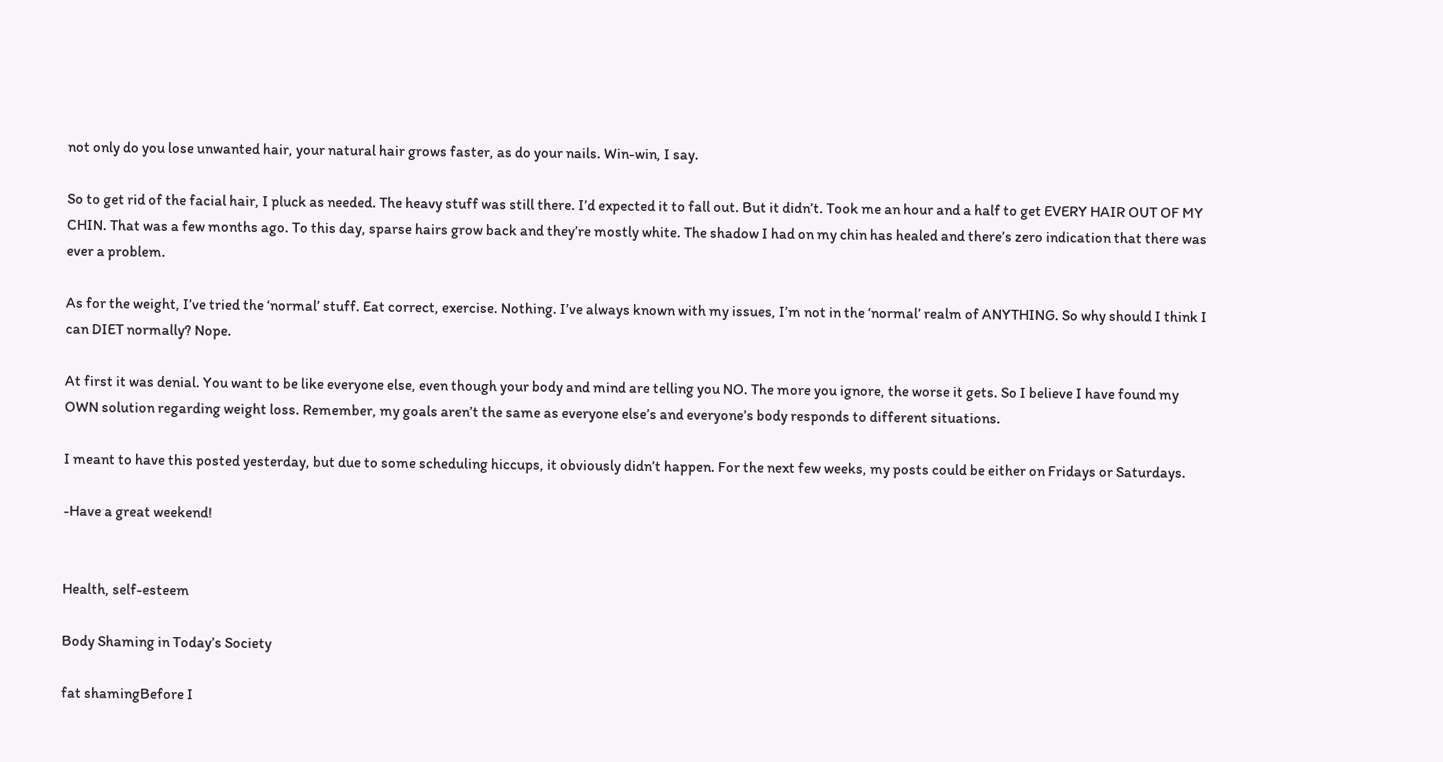not only do you lose unwanted hair, your natural hair grows faster, as do your nails. Win-win, I say.

So to get rid of the facial hair, I pluck as needed. The heavy stuff was still there. I’d expected it to fall out. But it didn’t. Took me an hour and a half to get EVERY HAIR OUT OF MY CHIN. That was a few months ago. To this day, sparse hairs grow back and they’re mostly white. The shadow I had on my chin has healed and there’s zero indication that there was ever a problem.

As for the weight, I’ve tried the ‘normal’ stuff. Eat correct, exercise. Nothing. I’ve always known with my issues, I’m not in the ‘normal’ realm of ANYTHING. So why should I think I can DIET normally? Nope.

At first it was denial. You want to be like everyone else, even though your body and mind are telling you NO. The more you ignore, the worse it gets. So I believe I have found my OWN solution regarding weight loss. Remember, my goals aren’t the same as everyone else’s and everyone’s body responds to different situations.

I meant to have this posted yesterday, but due to some scheduling hiccups, it obviously didn’t happen. For the next few weeks, my posts could be either on Fridays or Saturdays.

-Have a great weekend!


Health, self-esteem

Body Shaming in Today’s Society

fat shamingBefore I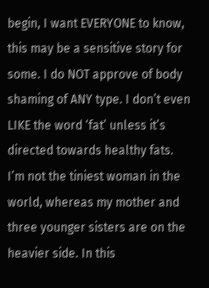begin, I want EVERYONE to know, this may be a sensitive story for some. I do NOT approve of body shaming of ANY type. I don’t even LIKE the word ‘fat’ unless it’s directed towards healthy fats. I’m not the tiniest woman in the world, whereas my mother and three younger sisters are on the heavier side. In this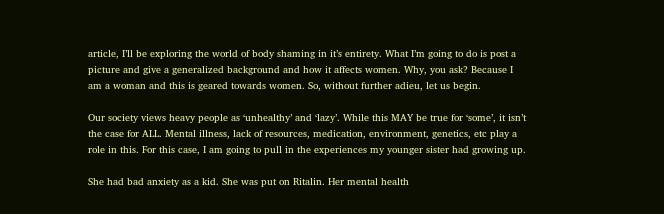article, I’ll be exploring the world of body shaming in it’s entirety. What I’m going to do is post a picture and give a generalized background and how it affects women. Why, you ask? Because I am a woman and this is geared towards women. So, without further adieu, let us begin.

Our society views heavy people as ‘unhealthy’ and ‘lazy’. While this MAY be true for ‘some’, it isn’t the case for ALL. Mental illness, lack of resources, medication, environment, genetics, etc play a role in this. For this case, I am going to pull in the experiences my younger sister had growing up.

She had bad anxiety as a kid. She was put on Ritalin. Her mental health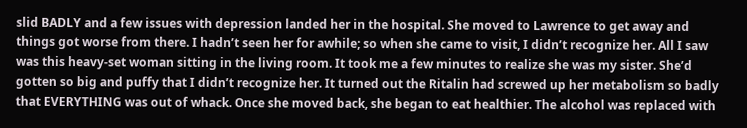slid BADLY and a few issues with depression landed her in the hospital. She moved to Lawrence to get away and things got worse from there. I hadn’t seen her for awhile; so when she came to visit, I didn’t recognize her. All I saw was this heavy-set woman sitting in the living room. It took me a few minutes to realize she was my sister. She’d gotten so big and puffy that I didn’t recognize her. It turned out the Ritalin had screwed up her metabolism so badly that EVERYTHING was out of whack. Once she moved back, she began to eat healthier. The alcohol was replaced with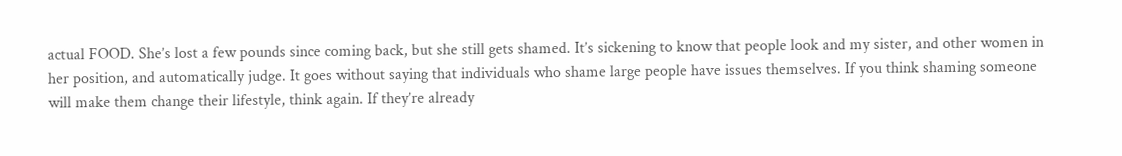actual FOOD. She’s lost a few pounds since coming back, but she still gets shamed. It’s sickening to know that people look and my sister, and other women in her position, and automatically judge. It goes without saying that individuals who shame large people have issues themselves. If you think shaming someone will make them change their lifestyle, think again. If they’re already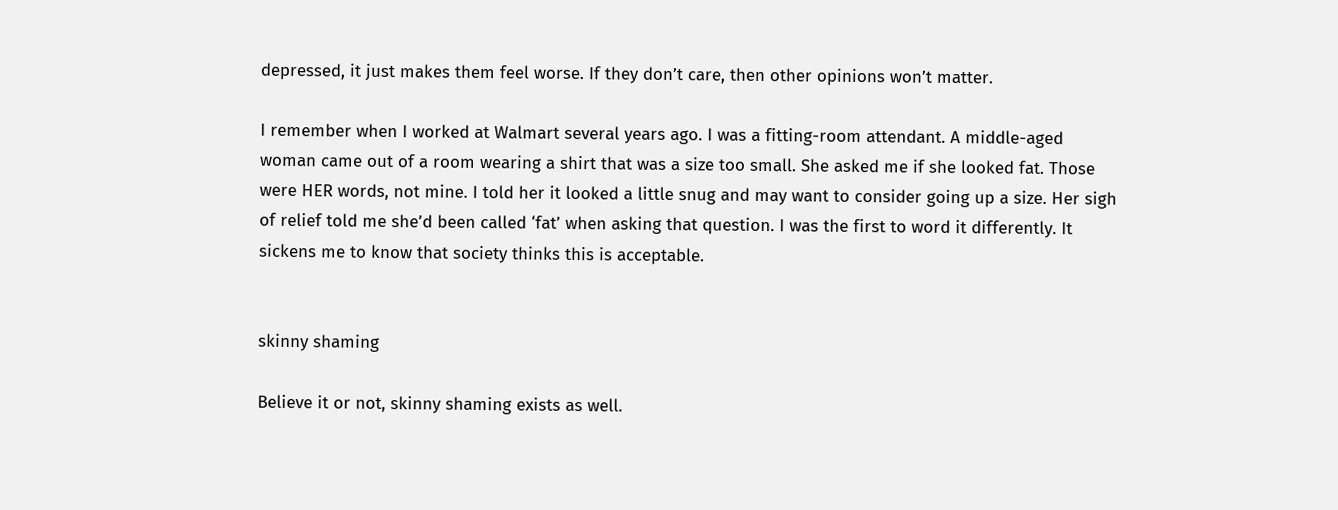depressed, it just makes them feel worse. If they don’t care, then other opinions won’t matter.

I remember when I worked at Walmart several years ago. I was a fitting-room attendant. A middle-aged woman came out of a room wearing a shirt that was a size too small. She asked me if she looked fat. Those were HER words, not mine. I told her it looked a little snug and may want to consider going up a size. Her sigh of relief told me she’d been called ‘fat’ when asking that question. I was the first to word it differently. It sickens me to know that society thinks this is acceptable.


skinny shaming

Believe it or not, skinny shaming exists as well.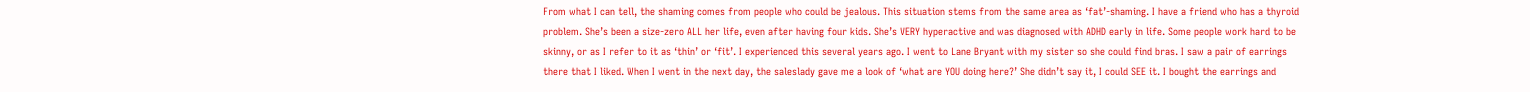From what I can tell, the shaming comes from people who could be jealous. This situation stems from the same area as ‘fat’-shaming. I have a friend who has a thyroid problem. She’s been a size-zero ALL her life, even after having four kids. She’s VERY hyperactive and was diagnosed with ADHD early in life. Some people work hard to be skinny, or as I refer to it as ‘thin’ or ‘fit’. I experienced this several years ago. I went to Lane Bryant with my sister so she could find bras. I saw a pair of earrings there that I liked. When I went in the next day, the saleslady gave me a look of ‘what are YOU doing here?’ She didn’t say it, I could SEE it. I bought the earrings and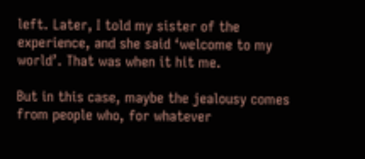left. Later, I told my sister of the experience, and she said ‘welcome to my world’. That was when it hit me.

But in this case, maybe the jealousy comes from people who, for whatever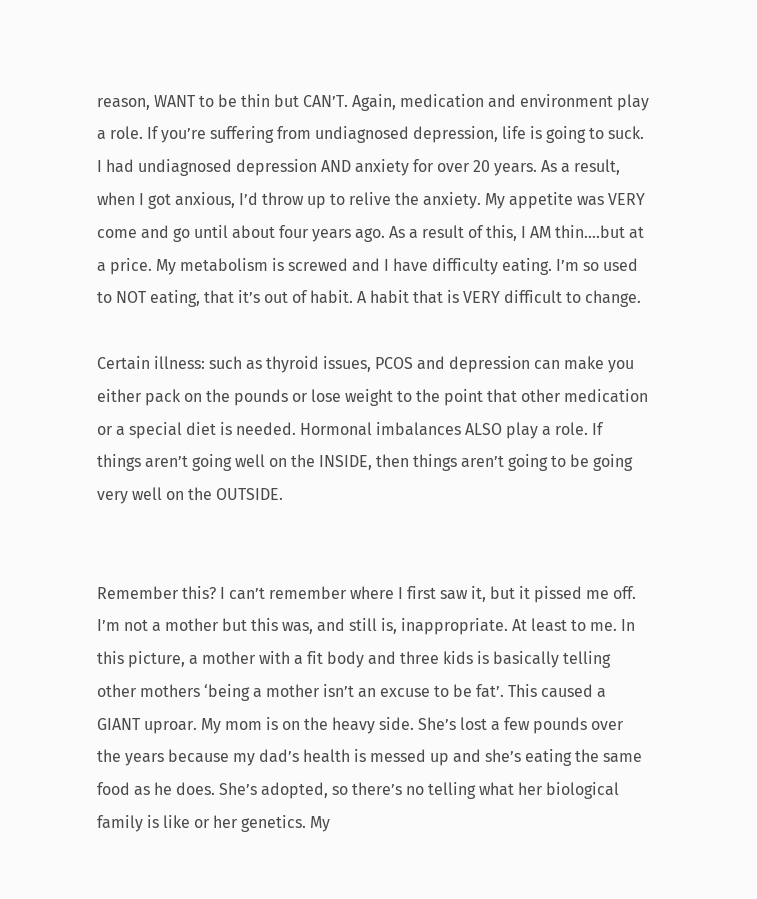reason, WANT to be thin but CAN’T. Again, medication and environment play a role. If you’re suffering from undiagnosed depression, life is going to suck. I had undiagnosed depression AND anxiety for over 20 years. As a result, when I got anxious, I’d throw up to relive the anxiety. My appetite was VERY come and go until about four years ago. As a result of this, I AM thin….but at a price. My metabolism is screwed and I have difficulty eating. I’m so used to NOT eating, that it’s out of habit. A habit that is VERY difficult to change.

Certain illness: such as thyroid issues, PCOS and depression can make you either pack on the pounds or lose weight to the point that other medication or a special diet is needed. Hormonal imbalances ALSO play a role. If things aren’t going well on the INSIDE, then things aren’t going to be going very well on the OUTSIDE.


Remember this? I can’t remember where I first saw it, but it pissed me off. I’m not a mother but this was, and still is, inappropriate. At least to me. In this picture, a mother with a fit body and three kids is basically telling other mothers ‘being a mother isn’t an excuse to be fat’. This caused a GIANT uproar. My mom is on the heavy side. She’s lost a few pounds over the years because my dad’s health is messed up and she’s eating the same food as he does. She’s adopted, so there’s no telling what her biological family is like or her genetics. My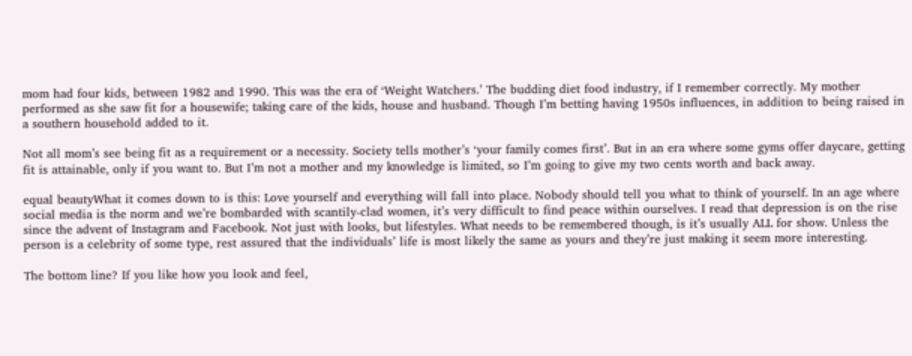mom had four kids, between 1982 and 1990. This was the era of ‘Weight Watchers.’ The budding diet food industry, if I remember correctly. My mother performed as she saw fit for a housewife; taking care of the kids, house and husband. Though I’m betting having 1950s influences, in addition to being raised in a southern household added to it.

Not all mom’s see being fit as a requirement or a necessity. Society tells mother’s ‘your family comes first’. But in an era where some gyms offer daycare, getting fit is attainable, only if you want to. But I’m not a mother and my knowledge is limited, so I’m going to give my two cents worth and back away.

equal beautyWhat it comes down to is this: Love yourself and everything will fall into place. Nobody should tell you what to think of yourself. In an age where social media is the norm and we’re bombarded with scantily-clad women, it’s very difficult to find peace within ourselves. I read that depression is on the rise since the advent of Instagram and Facebook. Not just with looks, but lifestyles. What needs to be remembered though, is it’s usually ALL for show. Unless the person is a celebrity of some type, rest assured that the individuals’ life is most likely the same as yours and they’re just making it seem more interesting.

The bottom line? If you like how you look and feel,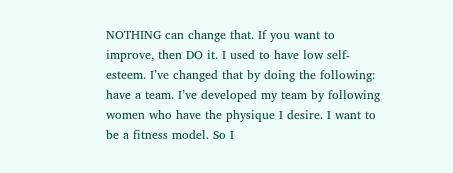NOTHING can change that. If you want to improve, then DO it. I used to have low self-esteem. I’ve changed that by doing the following: have a team. I’ve developed my team by following women who have the physique I desire. I want to be a fitness model. So I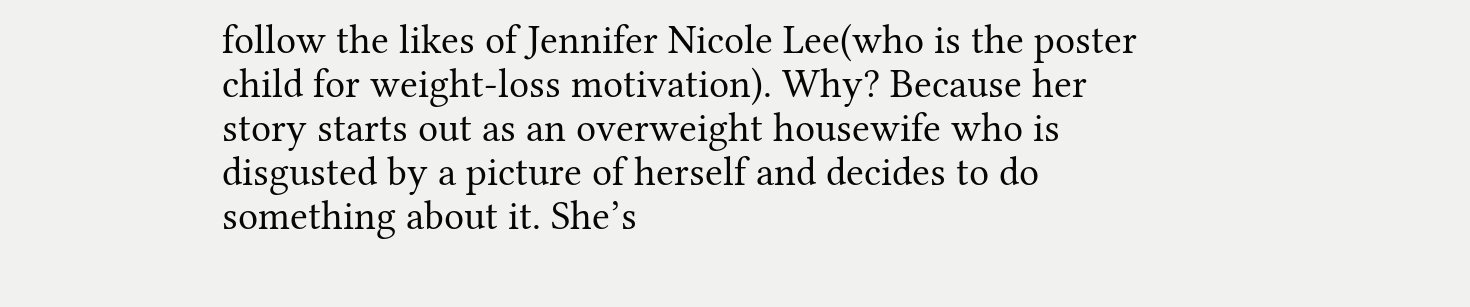follow the likes of Jennifer Nicole Lee(who is the poster child for weight-loss motivation). Why? Because her story starts out as an overweight housewife who is disgusted by a picture of herself and decides to do something about it. She’s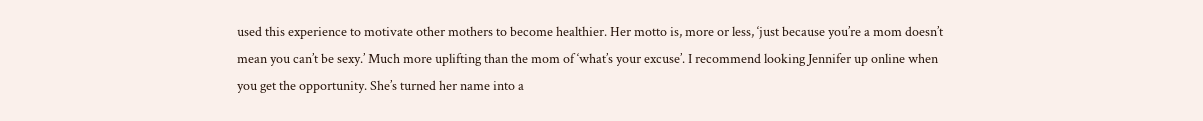used this experience to motivate other mothers to become healthier. Her motto is, more or less, ‘just because you’re a mom doesn’t mean you can’t be sexy.’ Much more uplifting than the mom of ‘what’s your excuse’. I recommend looking Jennifer up online when you get the opportunity. She’s turned her name into a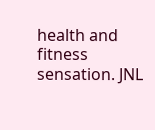health and fitness sensation. JNL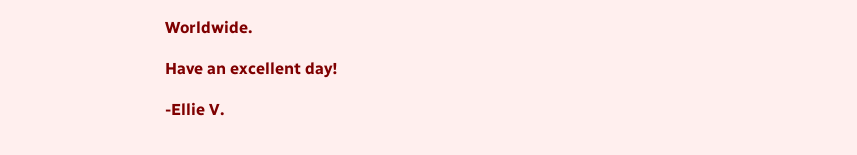Worldwide.

Have an excellent day!

-Ellie V.